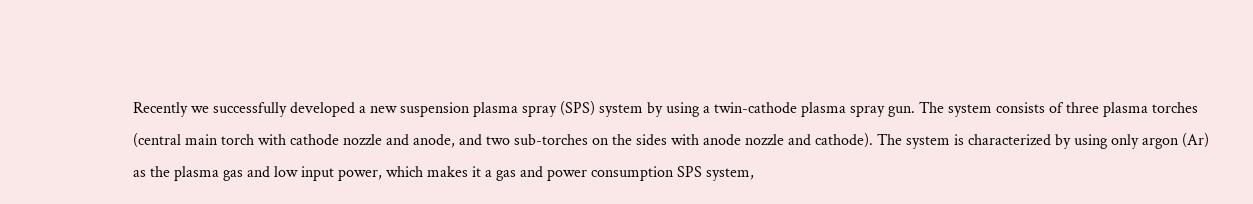Recently we successfully developed a new suspension plasma spray (SPS) system by using a twin-cathode plasma spray gun. The system consists of three plasma torches (central main torch with cathode nozzle and anode, and two sub-torches on the sides with anode nozzle and cathode). The system is characterized by using only argon (Ar) as the plasma gas and low input power, which makes it a gas and power consumption SPS system,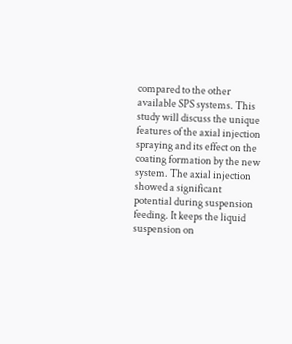compared to the other available SPS systems. This study will discuss the unique features of the axial injection spraying and its effect on the coating formation by the new system. The axial injection showed a significant potential during suspension feeding. It keeps the liquid suspension on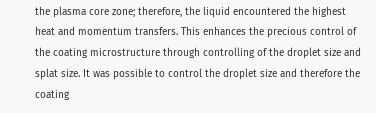the plasma core zone; therefore, the liquid encountered the highest heat and momentum transfers. This enhances the precious control of the coating microstructure through controlling of the droplet size and splat size. It was possible to control the droplet size and therefore the coating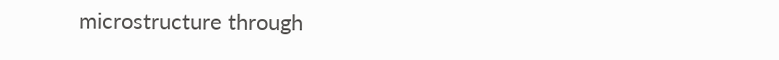microstructure through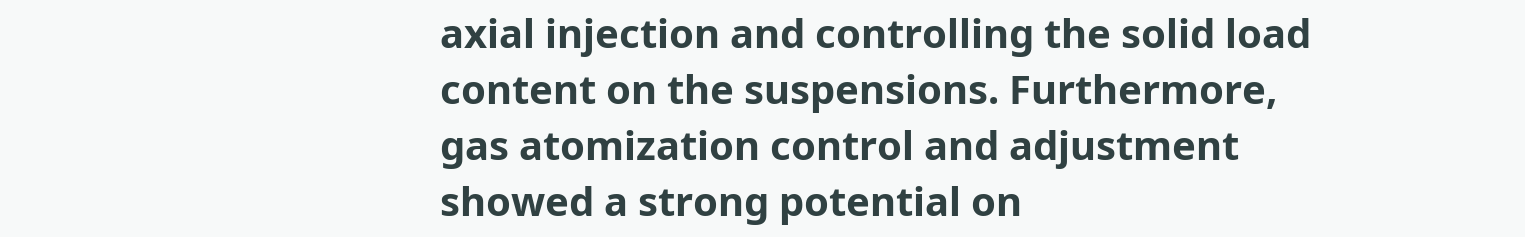axial injection and controlling the solid load content on the suspensions. Furthermore, gas atomization control and adjustment showed a strong potential on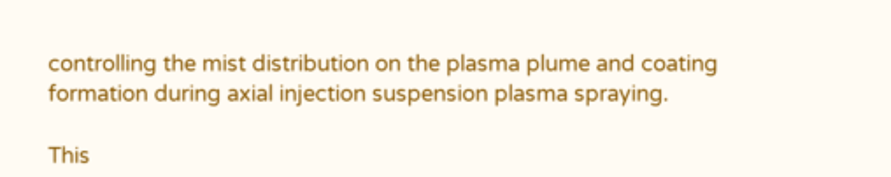controlling the mist distribution on the plasma plume and coating formation during axial injection suspension plasma spraying.

This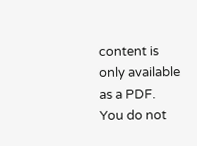content is only available as a PDF.
You do not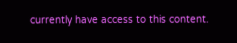currently have access to this content.